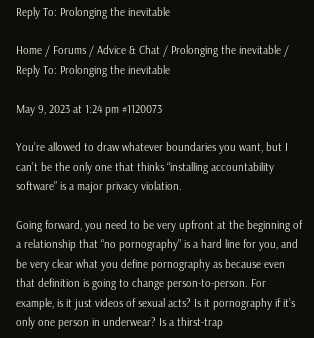Reply To: Prolonging the inevitable

Home / Forums / Advice & Chat / Prolonging the inevitable / Reply To: Prolonging the inevitable

May 9, 2023 at 1:24 pm #1120073

You’re allowed to draw whatever boundaries you want, but I can’t be the only one that thinks “installing accountability software” is a major privacy violation.

Going forward, you need to be very upfront at the beginning of a relationship that “no pornography” is a hard line for you, and be very clear what you define pornography as because even that definition is going to change person-to-person. For example, is it just videos of sexual acts? Is it pornography if it’s only one person in underwear? Is a thirst-trap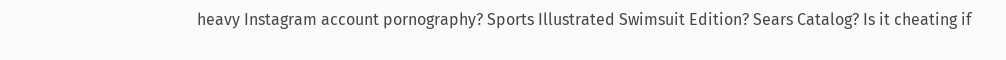heavy Instagram account pornography? Sports Illustrated Swimsuit Edition? Sears Catalog? Is it cheating if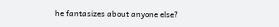he fantasizes about anyone else?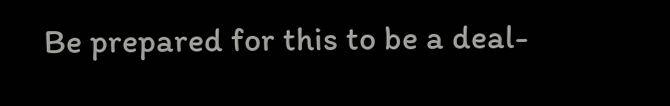Be prepared for this to be a deal-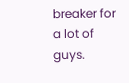breaker for a lot of guys.